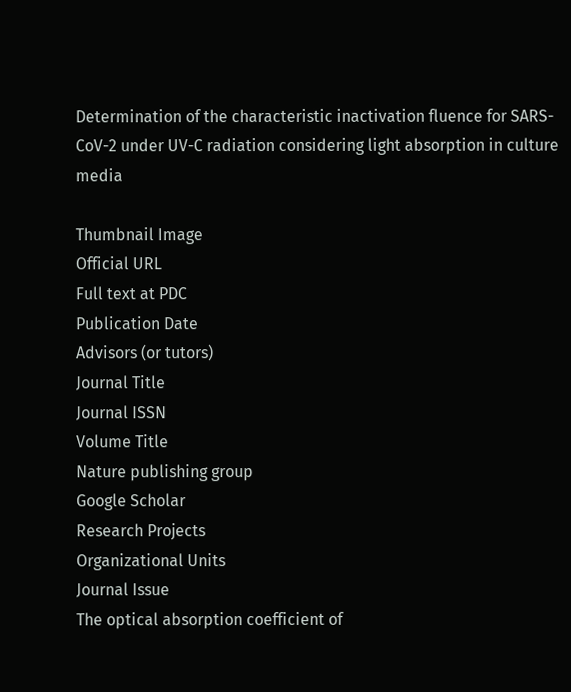Determination of the characteristic inactivation fluence for SARS-CoV-2 under UV-C radiation considering light absorption in culture media

Thumbnail Image
Official URL
Full text at PDC
Publication Date
Advisors (or tutors)
Journal Title
Journal ISSN
Volume Title
Nature publishing group
Google Scholar
Research Projects
Organizational Units
Journal Issue
The optical absorption coefficient of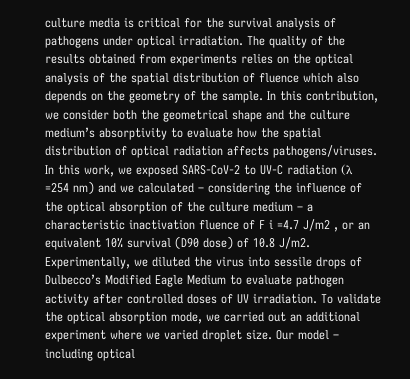culture media is critical for the survival analysis of pathogens under optical irradiation. The quality of the results obtained from experiments relies on the optical analysis of the spatial distribution of fluence which also depends on the geometry of the sample. In this contribution, we consider both the geometrical shape and the culture medium’s absorptivity to evaluate how the spatial distribution of optical radiation affects pathogens/viruses. In this work, we exposed SARS-CoV-2 to UV-C radiation (λ =254 nm) and we calculated – considering the influence of the optical absorption of the culture medium – a characteristic inactivation fluence of F i =4.7 J/m2 , or an equivalent 10% survival (D90 dose) of 10.8 J/m2. Experimentally, we diluted the virus into sessile drops of Dulbecco’s Modified Eagle Medium to evaluate pathogen activity after controlled doses of UV irradiation. To validate the optical absorption mode, we carried out an additional experiment where we varied droplet size. Our model – including optical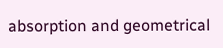absorption and geometrical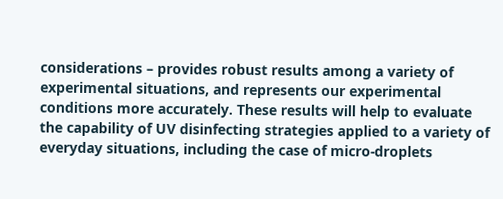considerations – provides robust results among a variety of experimental situations, and represents our experimental conditions more accurately. These results will help to evaluate the capability of UV disinfecting strategies applied to a variety of everyday situations, including the case of micro-droplets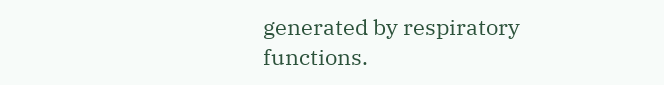generated by respiratory functions.